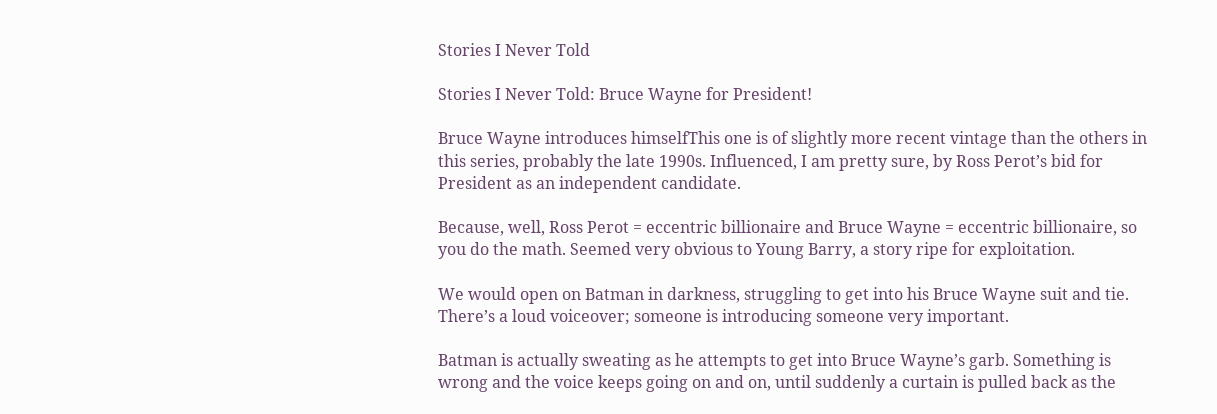Stories I Never Told

Stories I Never Told: Bruce Wayne for President!

Bruce Wayne introduces himselfThis one is of slightly more recent vintage than the others in this series, probably the late 1990s. Influenced, I am pretty sure, by Ross Perot’s bid for President as an independent candidate.

Because, well, Ross Perot = eccentric billionaire and Bruce Wayne = eccentric billionaire, so you do the math. Seemed very obvious to Young Barry, a story ripe for exploitation.

We would open on Batman in darkness, struggling to get into his Bruce Wayne suit and tie. There’s a loud voiceover; someone is introducing someone very important.

Batman is actually sweating as he attempts to get into Bruce Wayne’s garb. Something is wrong and the voice keeps going on and on, until suddenly a curtain is pulled back as the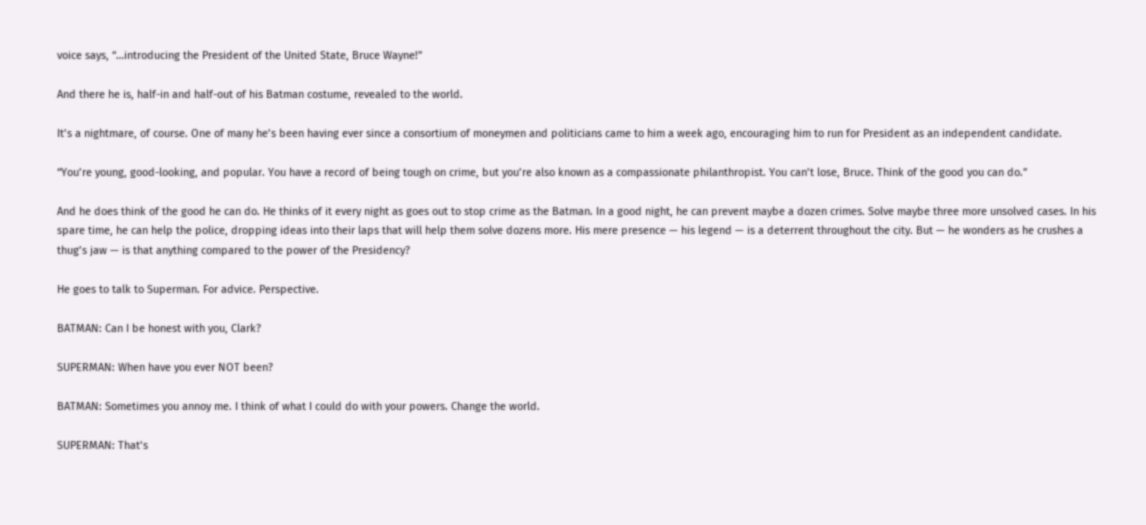voice says, “…introducing the President of the United State, Bruce Wayne!”

And there he is, half-in and half-out of his Batman costume, revealed to the world.

It’s a nightmare, of course. One of many he’s been having ever since a consortium of moneymen and politicians came to him a week ago, encouraging him to run for President as an independent candidate.

“You’re young, good-looking, and popular. You have a record of being tough on crime, but you’re also known as a compassionate philanthropist. You can’t lose, Bruce. Think of the good you can do.”

And he does think of the good he can do. He thinks of it every night as goes out to stop crime as the Batman. In a good night, he can prevent maybe a dozen crimes. Solve maybe three more unsolved cases. In his spare time, he can help the police, dropping ideas into their laps that will help them solve dozens more. His mere presence — his legend — is a deterrent throughout the city. But — he wonders as he crushes a thug’s jaw — is that anything compared to the power of the Presidency?

He goes to talk to Superman. For advice. Perspective.

BATMAN: Can I be honest with you, Clark?

SUPERMAN: When have you ever NOT been?

BATMAN: Sometimes you annoy me. I think of what I could do with your powers. Change the world.

SUPERMAN: That’s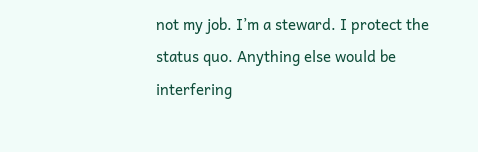not my job. I’m a steward. I protect the status quo. Anything else would be interfering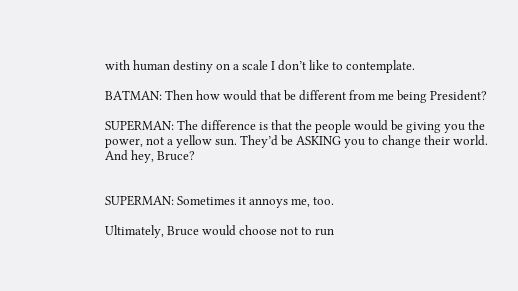with human destiny on a scale I don’t like to contemplate.

BATMAN: Then how would that be different from me being President?

SUPERMAN: The difference is that the people would be giving you the power, not a yellow sun. They’d be ASKING you to change their world. And hey, Bruce?


SUPERMAN: Sometimes it annoys me, too.

Ultimately, Bruce would choose not to run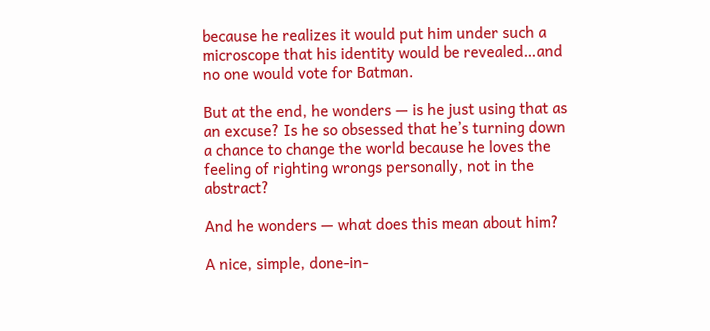because he realizes it would put him under such a microscope that his identity would be revealed…and no one would vote for Batman.

But at the end, he wonders — is he just using that as an excuse? Is he so obsessed that he’s turning down a chance to change the world because he loves the feeling of righting wrongs personally, not in the abstract?

And he wonders — what does this mean about him?

A nice, simple, done-in-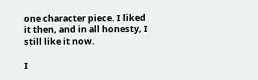one character piece. I liked it then, and in all honesty, I still like it now.

I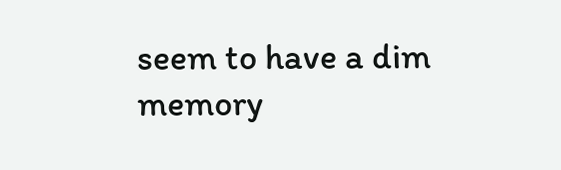seem to have a dim memory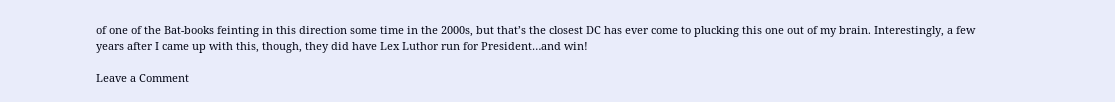of one of the Bat-books feinting in this direction some time in the 2000s, but that’s the closest DC has ever come to plucking this one out of my brain. Interestingly, a few years after I came up with this, though, they did have Lex Luthor run for President…and win!

Leave a Comment